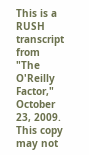This is a RUSH transcript from "The O'Reilly Factor," October 23, 2009. This copy may not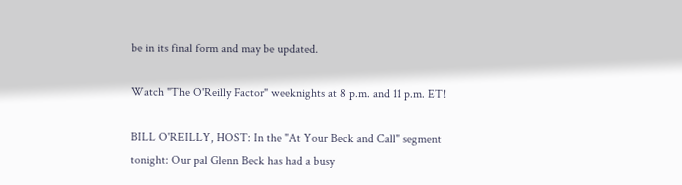be in its final form and may be updated.

Watch "The O'Reilly Factor" weeknights at 8 p.m. and 11 p.m. ET!

BILL O'REILLY, HOST: In the "At Your Beck and Call" segment tonight: Our pal Glenn Beck has had a busy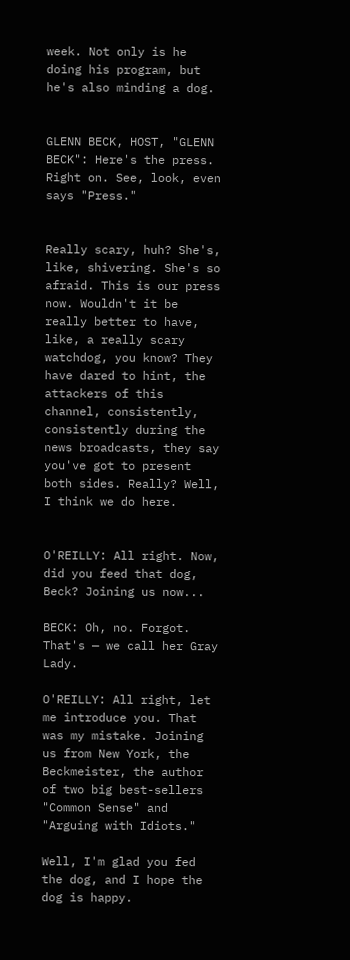week. Not only is he doing his program, but he's also minding a dog.


GLENN BECK, HOST, "GLENN BECK": Here's the press. Right on. See, look, even says "Press."


Really scary, huh? She's, like, shivering. She's so afraid. This is our press now. Wouldn't it be really better to have, like, a really scary watchdog, you know? They have dared to hint, the attackers of this channel, consistently, consistently during the news broadcasts, they say you've got to present both sides. Really? Well, I think we do here.


O'REILLY: All right. Now, did you feed that dog, Beck? Joining us now...

BECK: Oh, no. Forgot. That's — we call her Gray Lady.

O'REILLY: All right, let me introduce you. That was my mistake. Joining us from New York, the Beckmeister, the author of two big best-sellers "Common Sense" and "Arguing with Idiots."

Well, I'm glad you fed the dog, and I hope the dog is happy.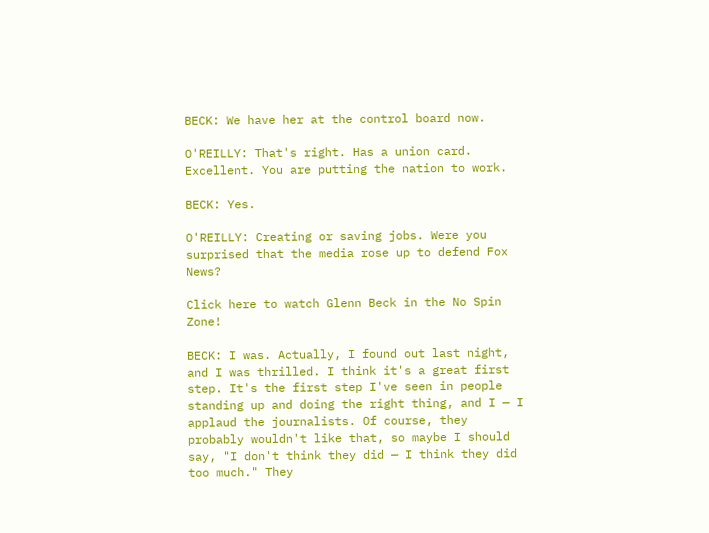BECK: We have her at the control board now.

O'REILLY: That's right. Has a union card. Excellent. You are putting the nation to work.

BECK: Yes.

O'REILLY: Creating or saving jobs. Were you surprised that the media rose up to defend Fox News?

Click here to watch Glenn Beck in the No Spin Zone!

BECK: I was. Actually, I found out last night, and I was thrilled. I think it's a great first step. It's the first step I've seen in people standing up and doing the right thing, and I — I applaud the journalists. Of course, they probably wouldn't like that, so maybe I should say, "I don't think they did — I think they did too much." They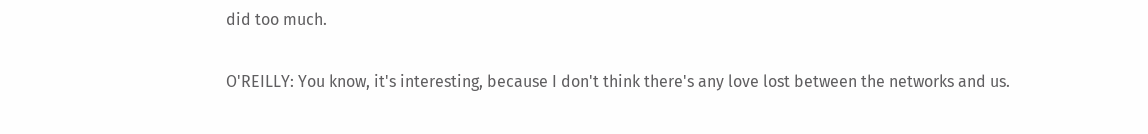did too much.

O'REILLY: You know, it's interesting, because I don't think there's any love lost between the networks and us.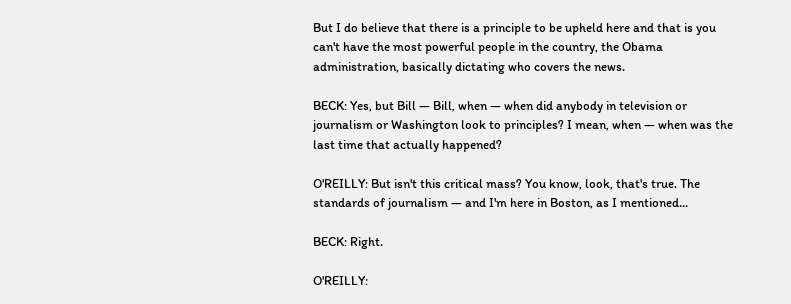But I do believe that there is a principle to be upheld here and that is you can't have the most powerful people in the country, the Obama administration, basically dictating who covers the news.

BECK: Yes, but Bill — Bill, when — when did anybody in television or journalism or Washington look to principles? I mean, when — when was the last time that actually happened?

O'REILLY: But isn't this critical mass? You know, look, that's true. The standards of journalism — and I'm here in Boston, as I mentioned...

BECK: Right.

O'REILLY: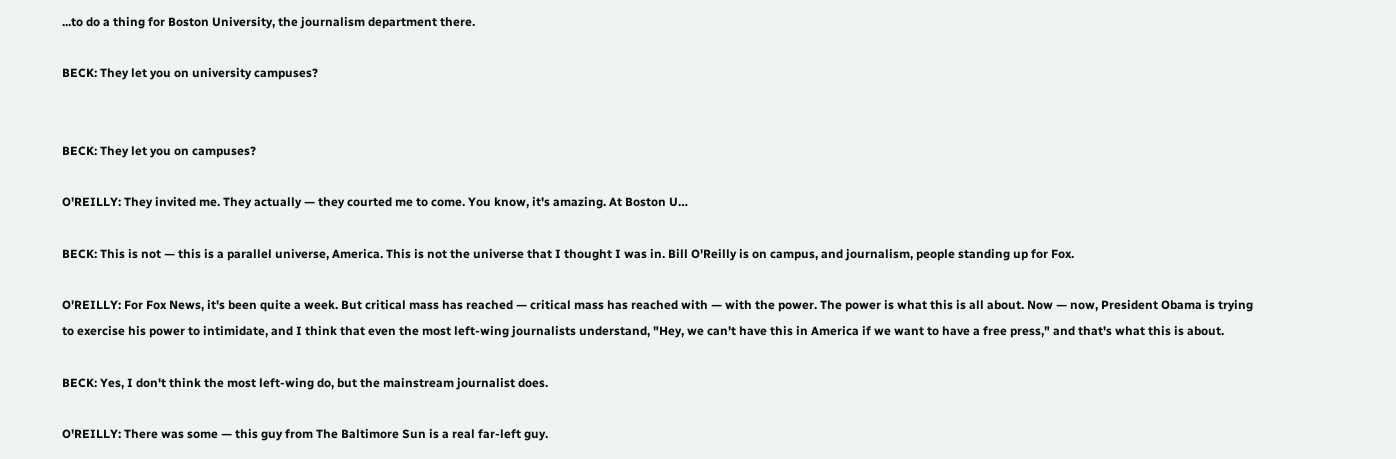...to do a thing for Boston University, the journalism department there.

BECK: They let you on university campuses?


BECK: They let you on campuses?

O'REILLY: They invited me. They actually — they courted me to come. You know, it's amazing. At Boston U…

BECK: This is not — this is a parallel universe, America. This is not the universe that I thought I was in. Bill O'Reilly is on campus, and journalism, people standing up for Fox.

O'REILLY: For Fox News, it's been quite a week. But critical mass has reached — critical mass has reached with — with the power. The power is what this is all about. Now — now, President Obama is trying to exercise his power to intimidate, and I think that even the most left-wing journalists understand, "Hey, we can't have this in America if we want to have a free press," and that's what this is about.

BECK: Yes, I don't think the most left-wing do, but the mainstream journalist does.

O'REILLY: There was some — this guy from The Baltimore Sun is a real far-left guy.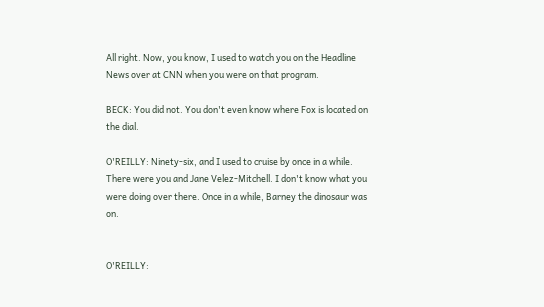All right. Now, you know, I used to watch you on the Headline News over at CNN when you were on that program.

BECK: You did not. You don't even know where Fox is located on the dial.

O'REILLY: Ninety-six, and I used to cruise by once in a while. There were you and Jane Velez-Mitchell. I don't know what you were doing over there. Once in a while, Barney the dinosaur was on.


O'REILLY: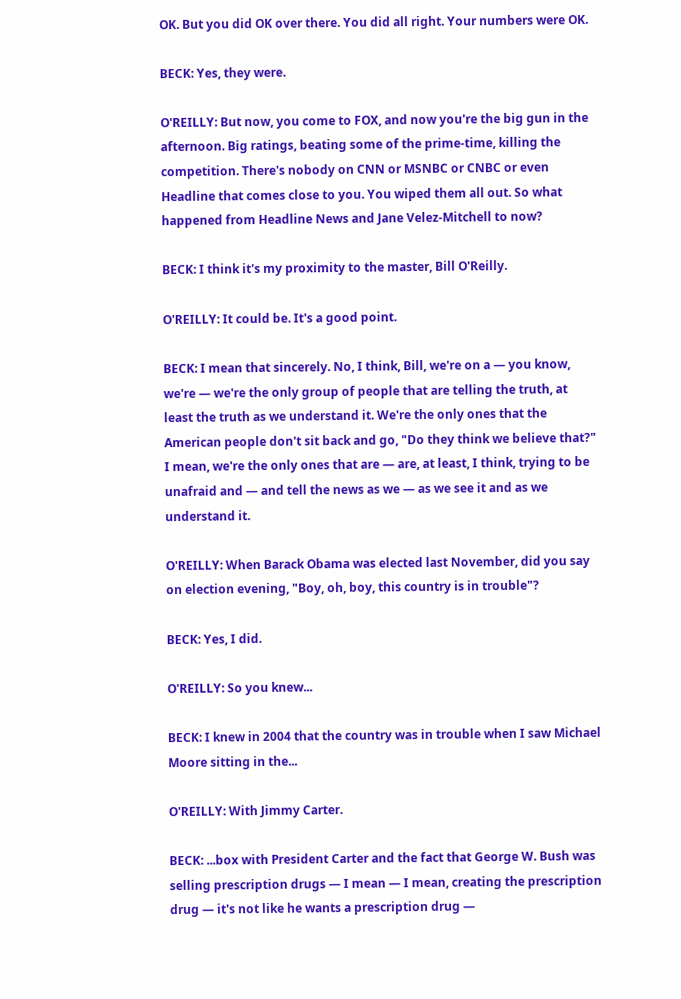OK. But you did OK over there. You did all right. Your numbers were OK.

BECK: Yes, they were.

O'REILLY: But now, you come to FOX, and now you're the big gun in the afternoon. Big ratings, beating some of the prime-time, killing the competition. There's nobody on CNN or MSNBC or CNBC or even Headline that comes close to you. You wiped them all out. So what happened from Headline News and Jane Velez-Mitchell to now?

BECK: I think it's my proximity to the master, Bill O'Reilly.

O'REILLY: It could be. It's a good point.

BECK: I mean that sincerely. No, I think, Bill, we're on a — you know, we're — we're the only group of people that are telling the truth, at least the truth as we understand it. We're the only ones that the American people don't sit back and go, "Do they think we believe that?" I mean, we're the only ones that are — are, at least, I think, trying to be unafraid and — and tell the news as we — as we see it and as we understand it.

O'REILLY: When Barack Obama was elected last November, did you say on election evening, "Boy, oh, boy, this country is in trouble"?

BECK: Yes, I did.

O'REILLY: So you knew...

BECK: I knew in 2004 that the country was in trouble when I saw Michael Moore sitting in the...

O'REILLY: With Jimmy Carter.

BECK: ...box with President Carter and the fact that George W. Bush was selling prescription drugs — I mean — I mean, creating the prescription drug — it's not like he wants a prescription drug —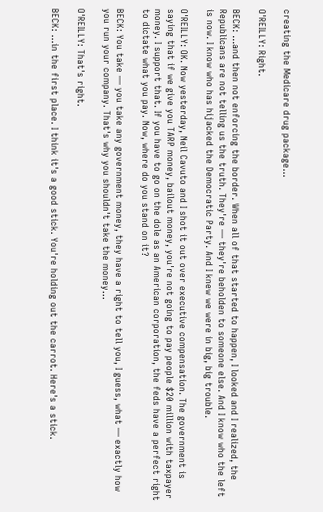creating the Medicare drug package...

O'REILLY: Right.

BECK: ...and then not enforcing the border. When all of that started to happen, I looked and I realized, the Republicans are not telling us the truth. They're — they're beholden to someone else. And I know who the left is now. I know who has hijacked the Democratic Party. And I knew we were in big, big trouble.

O'REILLY: OK. Now yesterday, Neil Cavuto and I shot it out over executive compensation. The government is saying that if we give you TARP money, bailout money, you're not going to pay people $20 million with taxpayer money. I support that. If you have to go on the dole as an American corporation, the feds have a perfect right to dictate what you pay. Now, where do you stand on it?

BECK: You take — you take any government money, they have a right to tell you, I guess, what — exactly how you run your company. That's why you shouldn't take the money...

O'REILLY: That's right.

BECK: ...in the first place. I think it's a good stick. You're holding out the carrot. Here's a stick.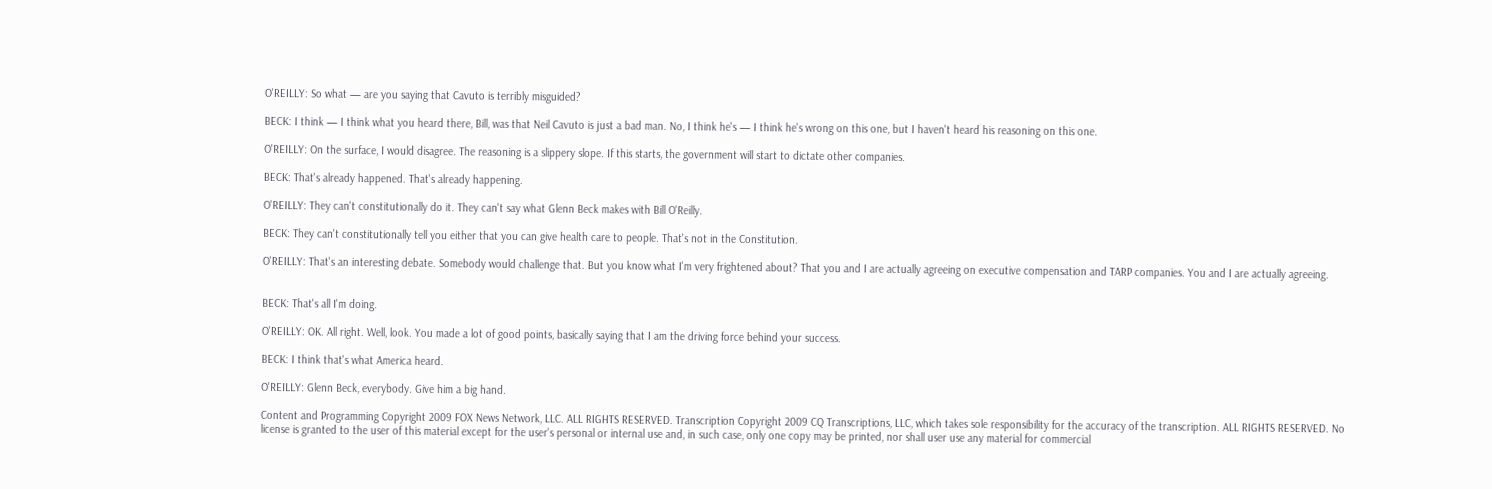O'REILLY: So what — are you saying that Cavuto is terribly misguided?

BECK: I think — I think what you heard there, Bill, was that Neil Cavuto is just a bad man. No, I think he's — I think he's wrong on this one, but I haven't heard his reasoning on this one.

O'REILLY: On the surface, I would disagree. The reasoning is a slippery slope. If this starts, the government will start to dictate other companies.

BECK: That's already happened. That's already happening.

O'REILLY: They can't constitutionally do it. They can't say what Glenn Beck makes with Bill O'Reilly.

BECK: They can't constitutionally tell you either that you can give health care to people. That's not in the Constitution.

O'REILLY: That's an interesting debate. Somebody would challenge that. But you know what I'm very frightened about? That you and I are actually agreeing on executive compensation and TARP companies. You and I are actually agreeing.


BECK: That's all I'm doing.

O'REILLY: OK. All right. Well, look. You made a lot of good points, basically saying that I am the driving force behind your success.

BECK: I think that's what America heard.

O'REILLY: Glenn Beck, everybody. Give him a big hand.

Content and Programming Copyright 2009 FOX News Network, LLC. ALL RIGHTS RESERVED. Transcription Copyright 2009 CQ Transcriptions, LLC, which takes sole responsibility for the accuracy of the transcription. ALL RIGHTS RESERVED. No license is granted to the user of this material except for the user's personal or internal use and, in such case, only one copy may be printed, nor shall user use any material for commercial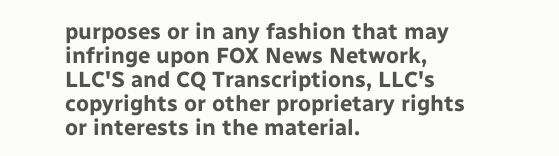purposes or in any fashion that may infringe upon FOX News Network, LLC'S and CQ Transcriptions, LLC's copyrights or other proprietary rights or interests in the material.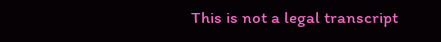This is not a legal transcript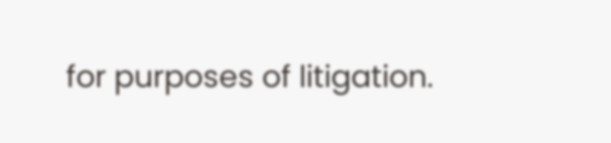for purposes of litigation.